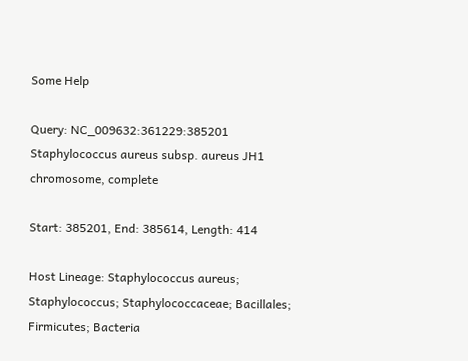Some Help

Query: NC_009632:361229:385201 Staphylococcus aureus subsp. aureus JH1 chromosome, complete

Start: 385201, End: 385614, Length: 414

Host Lineage: Staphylococcus aureus; Staphylococcus; Staphylococcaceae; Bacillales; Firmicutes; Bacteria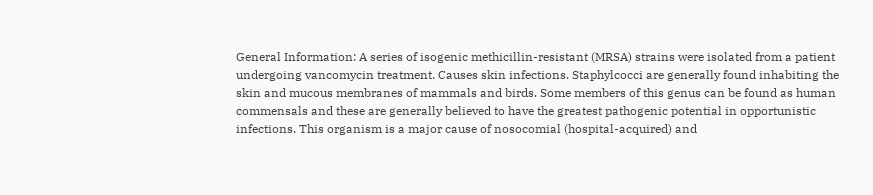General Information: A series of isogenic methicillin-resistant (MRSA) strains were isolated from a patient undergoing vancomycin treatment. Causes skin infections. Staphylcocci are generally found inhabiting the skin and mucous membranes of mammals and birds. Some members of this genus can be found as human commensals and these are generally believed to have the greatest pathogenic potential in opportunistic infections. This organism is a major cause of nosocomial (hospital-acquired) and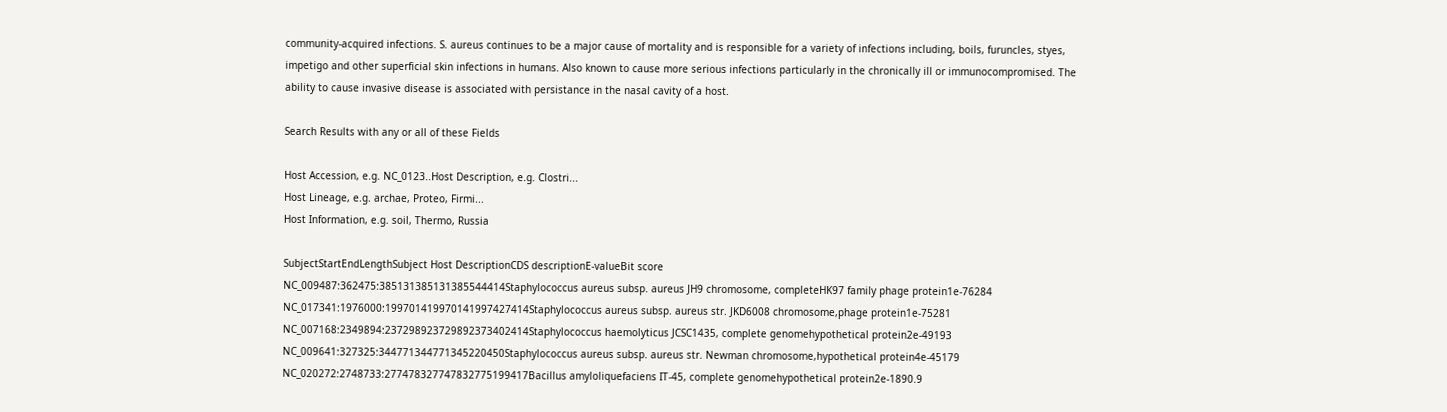community-acquired infections. S. aureus continues to be a major cause of mortality and is responsible for a variety of infections including, boils, furuncles, styes, impetigo and other superficial skin infections in humans. Also known to cause more serious infections particularly in the chronically ill or immunocompromised. The ability to cause invasive disease is associated with persistance in the nasal cavity of a host.

Search Results with any or all of these Fields

Host Accession, e.g. NC_0123..Host Description, e.g. Clostri...
Host Lineage, e.g. archae, Proteo, Firmi...
Host Information, e.g. soil, Thermo, Russia

SubjectStartEndLengthSubject Host DescriptionCDS descriptionE-valueBit score
NC_009487:362475:385131385131385544414Staphylococcus aureus subsp. aureus JH9 chromosome, completeHK97 family phage protein1e-76284
NC_017341:1976000:199701419970141997427414Staphylococcus aureus subsp. aureus str. JKD6008 chromosome,phage protein1e-75281
NC_007168:2349894:237298923729892373402414Staphylococcus haemolyticus JCSC1435, complete genomehypothetical protein2e-49193
NC_009641:327325:344771344771345220450Staphylococcus aureus subsp. aureus str. Newman chromosome,hypothetical protein4e-45179
NC_020272:2748733:277478327747832775199417Bacillus amyloliquefaciens IT-45, complete genomehypothetical protein2e-1890.9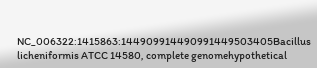NC_006322:1415863:144909914490991449503405Bacillus licheniformis ATCC 14580, complete genomehypothetical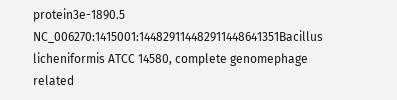protein3e-1890.5
NC_006270:1415001:144829114482911448641351Bacillus licheniformis ATCC 14580, complete genomephage related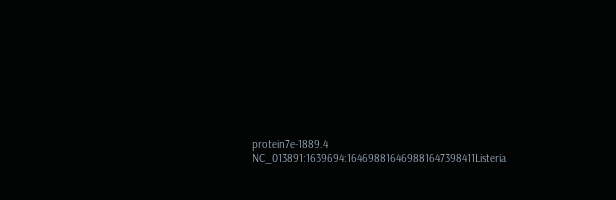protein7e-1889.4
NC_013891:1639694:164698816469881647398411Listeria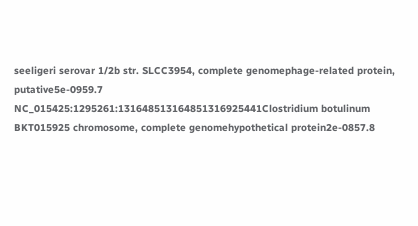seeligeri serovar 1/2b str. SLCC3954, complete genomephage-related protein, putative5e-0959.7
NC_015425:1295261:131648513164851316925441Clostridium botulinum BKT015925 chromosome, complete genomehypothetical protein2e-0857.8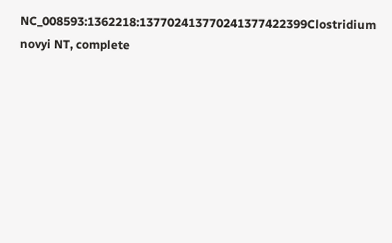NC_008593:1362218:137702413770241377422399Clostridium novyi NT, complete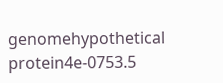genomehypothetical protein4e-0753.5